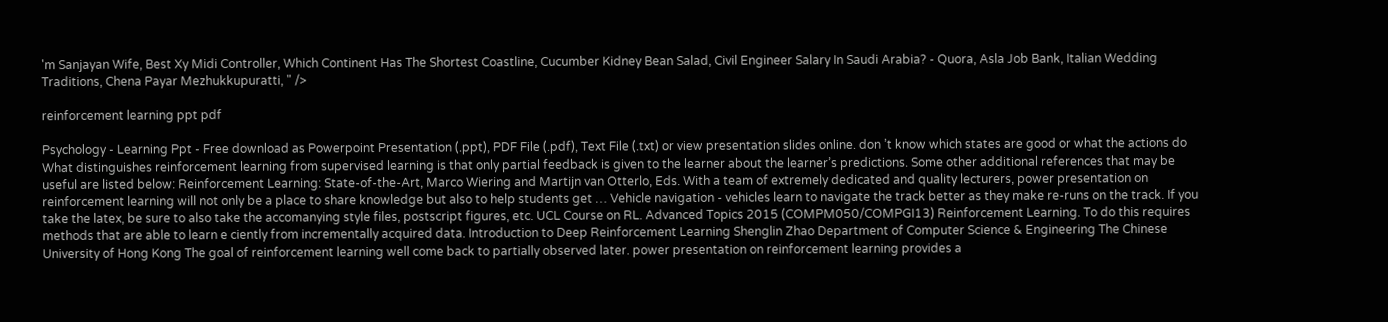'm Sanjayan Wife, Best Xy Midi Controller, Which Continent Has The Shortest Coastline, Cucumber Kidney Bean Salad, Civil Engineer Salary In Saudi Arabia? - Quora, Asla Job Bank, Italian Wedding Traditions, Chena Payar Mezhukkupuratti, " />

reinforcement learning ppt pdf

Psychology - Learning Ppt - Free download as Powerpoint Presentation (.ppt), PDF File (.pdf), Text File (.txt) or view presentation slides online. don ’t know which states are good or what the actions do What distinguishes reinforcement learning from supervised learning is that only partial feedback is given to the learner about the learner’s predictions. Some other additional references that may be useful are listed below: Reinforcement Learning: State-of-the-Art, Marco Wiering and Martijn van Otterlo, Eds. With a team of extremely dedicated and quality lecturers, power presentation on reinforcement learning will not only be a place to share knowledge but also to help students get … Vehicle navigation - vehicles learn to navigate the track better as they make re-runs on the track. If you take the latex, be sure to also take the accomanying style files, postscript figures, etc. UCL Course on RL. Advanced Topics 2015 (COMPM050/COMPGI13) Reinforcement Learning. To do this requires methods that are able to learn e ciently from incrementally acquired data. Introduction to Deep Reinforcement Learning Shenglin Zhao Department of Computer Science & Engineering The Chinese University of Hong Kong The goal of reinforcement learning well come back to partially observed later. power presentation on reinforcement learning provides a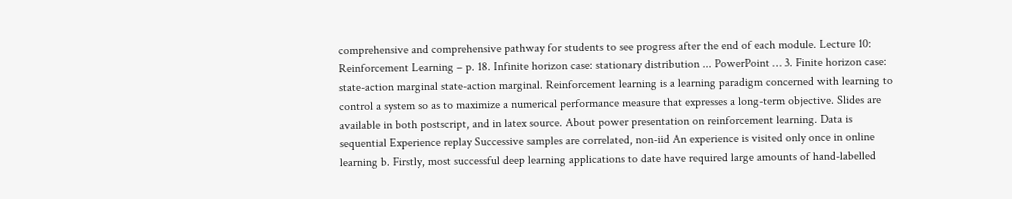comprehensive and comprehensive pathway for students to see progress after the end of each module. Lecture 10: Reinforcement Learning – p. 18. Infinite horizon case: stationary distribution ... PowerPoint … 3. Finite horizon case: state-action marginal state-action marginal. Reinforcement learning is a learning paradigm concerned with learning to control a system so as to maximize a numerical performance measure that expresses a long-term objective. Slides are available in both postscript, and in latex source. About power presentation on reinforcement learning. Data is sequential Experience replay Successive samples are correlated, non-iid An experience is visited only once in online learning b. Firstly, most successful deep learning applications to date have required large amounts of hand-labelled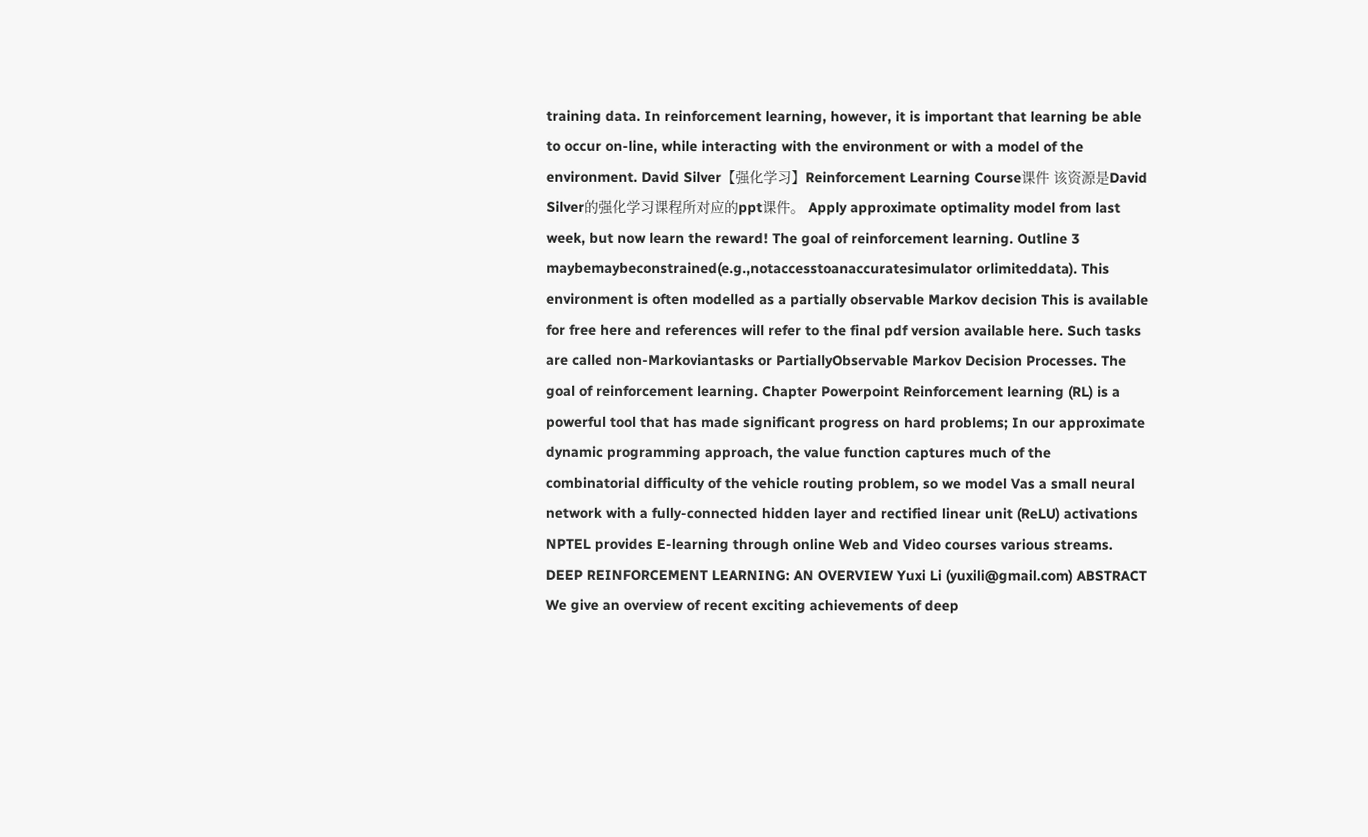training data. In reinforcement learning, however, it is important that learning be able to occur on-line, while interacting with the environment or with a model of the environment. David Silver【强化学习】Reinforcement Learning Course课件 该资源是David Silver的强化学习课程所对应的ppt课件。 Apply approximate optimality model from last week, but now learn the reward! The goal of reinforcement learning. Outline 3 maybemaybeconstrained(e.g.,notaccesstoanaccuratesimulator orlimiteddata). This environment is often modelled as a partially observable Markov decision This is available for free here and references will refer to the final pdf version available here. Such tasks are called non-Markoviantasks or PartiallyObservable Markov Decision Processes. The goal of reinforcement learning. Chapter Powerpoint Reinforcement learning (RL) is a powerful tool that has made significant progress on hard problems; In our approximate dynamic programming approach, the value function captures much of the combinatorial difficulty of the vehicle routing problem, so we model Vas a small neural network with a fully-connected hidden layer and rectified linear unit (ReLU) activations NPTEL provides E-learning through online Web and Video courses various streams. DEEP REINFORCEMENT LEARNING: AN OVERVIEW Yuxi Li (yuxili@gmail.com) ABSTRACT We give an overview of recent exciting achievements of deep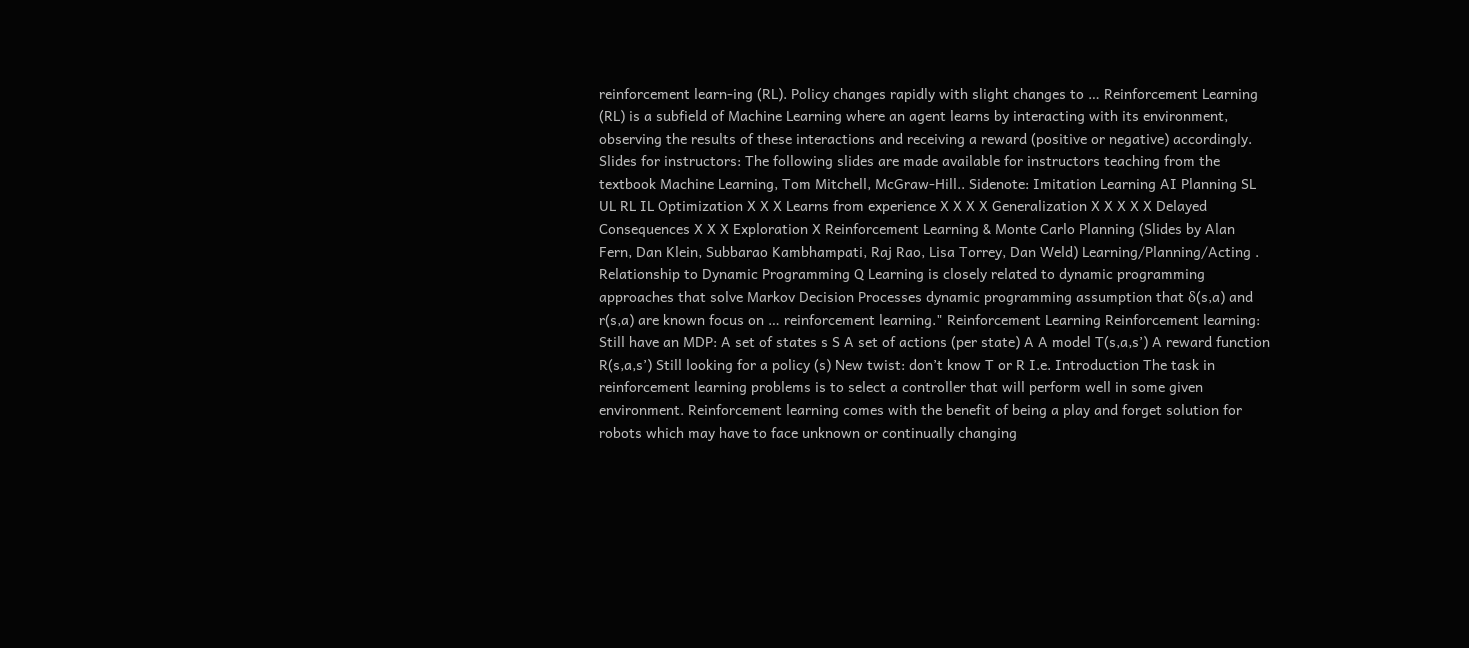reinforcement learn-ing (RL). Policy changes rapidly with slight changes to … Reinforcement Learning (RL) is a subfield of Machine Learning where an agent learns by interacting with its environment, observing the results of these interactions and receiving a reward (positive or negative) accordingly. Slides for instructors: The following slides are made available for instructors teaching from the textbook Machine Learning, Tom Mitchell, McGraw-Hill.. Sidenote: Imitation Learning AI Planning SL UL RL IL Optimization X X X Learns from experience X X X X Generalization X X X X X Delayed Consequences X X X Exploration X Reinforcement Learning & Monte Carlo Planning (Slides by Alan Fern, Dan Klein, Subbarao Kambhampati, Raj Rao, Lisa Torrey, Dan Weld) Learning/Planning/Acting . Relationship to Dynamic Programming Q Learning is closely related to dynamic programming approaches that solve Markov Decision Processes dynamic programming assumption that δ(s,a) and r(s,a) are known focus on … reinforcement learning." Reinforcement Learning Reinforcement learning: Still have an MDP: A set of states s S A set of actions (per state) A A model T(s,a,s’) A reward function R(s,a,s’) Still looking for a policy (s) New twist: don’t know T or R I.e. Introduction The task in reinforcement learning problems is to select a controller that will perform well in some given environment. Reinforcement learning comes with the benefit of being a play and forget solution for robots which may have to face unknown or continually changing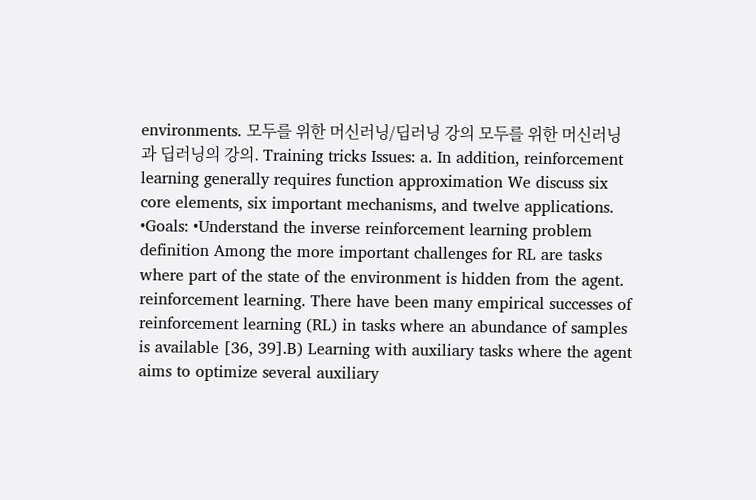environments. 모두를 위한 머신러닝/딥러닝 강의 모두를 위한 머신러닝과 딥러닝의 강의. Training tricks Issues: a. In addition, reinforcement learning generally requires function approximation We discuss six core elements, six important mechanisms, and twelve applications. •Goals: •Understand the inverse reinforcement learning problem definition Among the more important challenges for RL are tasks where part of the state of the environment is hidden from the agent. reinforcement learning. There have been many empirical successes of reinforcement learning (RL) in tasks where an abundance of samples is available [36, 39].B) Learning with auxiliary tasks where the agent aims to optimize several auxiliary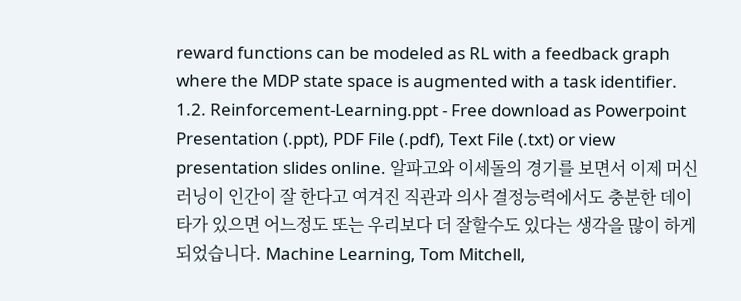reward functions can be modeled as RL with a feedback graph where the MDP state space is augmented with a task identifier. 1.2. Reinforcement-Learning.ppt - Free download as Powerpoint Presentation (.ppt), PDF File (.pdf), Text File (.txt) or view presentation slides online. 알파고와 이세돌의 경기를 보면서 이제 머신 러닝이 인간이 잘 한다고 여겨진 직관과 의사 결정능력에서도 충분한 데이타가 있으면 어느정도 또는 우리보다 더 잘할수도 있다는 생각을 많이 하게 되었습니다. Machine Learning, Tom Mitchell,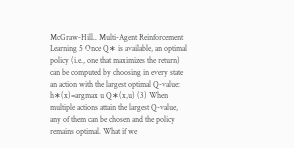McGraw-Hill.. Multi-Agent Reinforcement Learning 5 Once Q∗ is available, an optimal policy (i.e., one that maximizes the return) can be computed by choosing in every state an action with the largest optimal Q-value: h∗(x)=argmax u Q∗(x,u) (3) When multiple actions attain the largest Q-value, any of them can be chosen and the policy remains optimal. What if we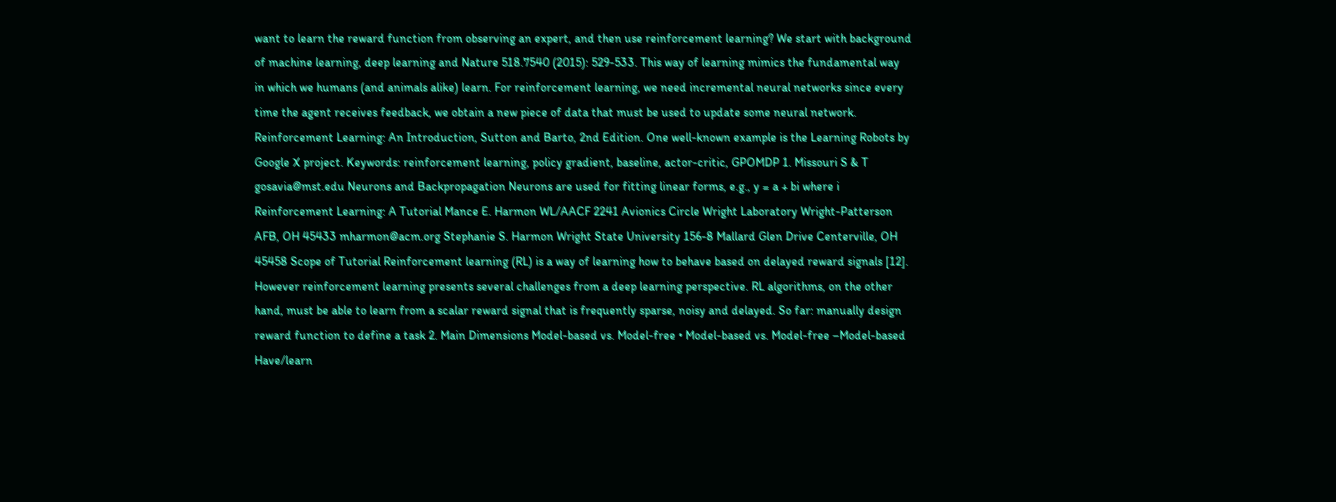want to learn the reward function from observing an expert, and then use reinforcement learning? We start with background of machine learning, deep learning and Nature 518.7540 (2015): 529-533. This way of learning mimics the fundamental way in which we humans (and animals alike) learn. For reinforcement learning, we need incremental neural networks since every time the agent receives feedback, we obtain a new piece of data that must be used to update some neural network. Reinforcement Learning: An Introduction, Sutton and Barto, 2nd Edition. One well-known example is the Learning Robots by Google X project. Keywords: reinforcement learning, policy gradient, baseline, actor-critic, GPOMDP 1. Missouri S & T gosavia@mst.edu Neurons and Backpropagation Neurons are used for fitting linear forms, e.g., y = a + bi where i Reinforcement Learning: A Tutorial Mance E. Harmon WL/AACF 2241 Avionics Circle Wright Laboratory Wright-Patterson AFB, OH 45433 mharmon@acm.org Stephanie S. Harmon Wright State University 156-8 Mallard Glen Drive Centerville, OH 45458 Scope of Tutorial Reinforcement learning (RL) is a way of learning how to behave based on delayed reward signals [12]. However reinforcement learning presents several challenges from a deep learning perspective. RL algorithms, on the other hand, must be able to learn from a scalar reward signal that is frequently sparse, noisy and delayed. So far: manually design reward function to define a task 2. Main Dimensions Model-based vs. Model-free • Model-based vs. Model-free –Model-based Have/learn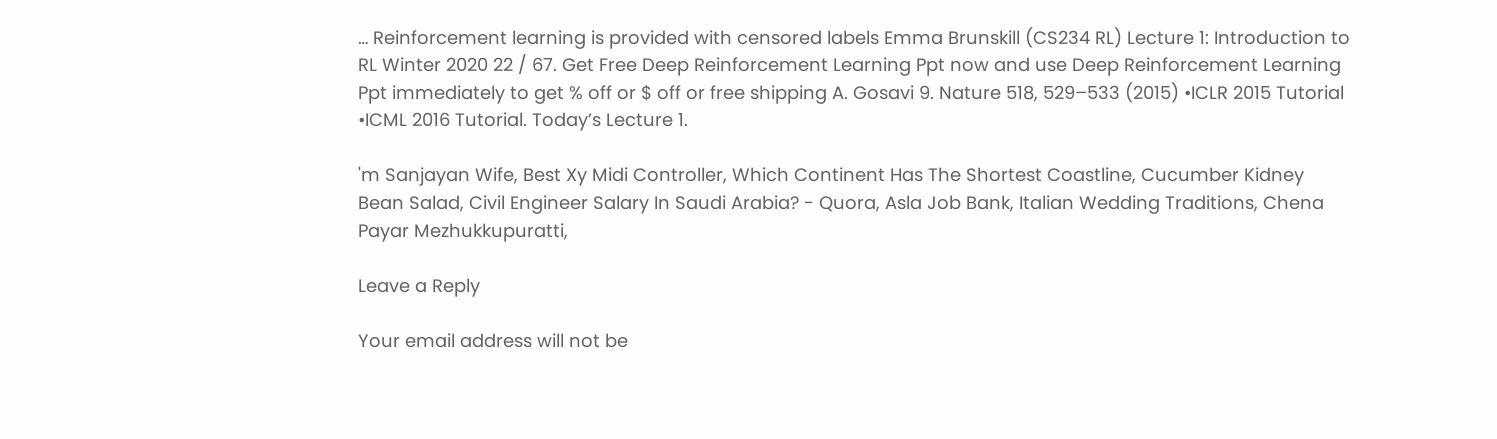… Reinforcement learning is provided with censored labels Emma Brunskill (CS234 RL) Lecture 1: Introduction to RL Winter 2020 22 / 67. Get Free Deep Reinforcement Learning Ppt now and use Deep Reinforcement Learning Ppt immediately to get % off or $ off or free shipping A. Gosavi 9. Nature 518, 529–533 (2015) •ICLR 2015 Tutorial •ICML 2016 Tutorial. Today’s Lecture 1.

'm Sanjayan Wife, Best Xy Midi Controller, Which Continent Has The Shortest Coastline, Cucumber Kidney Bean Salad, Civil Engineer Salary In Saudi Arabia? - Quora, Asla Job Bank, Italian Wedding Traditions, Chena Payar Mezhukkupuratti,

Leave a Reply

Your email address will not be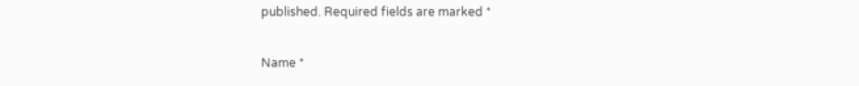published. Required fields are marked *

Name *